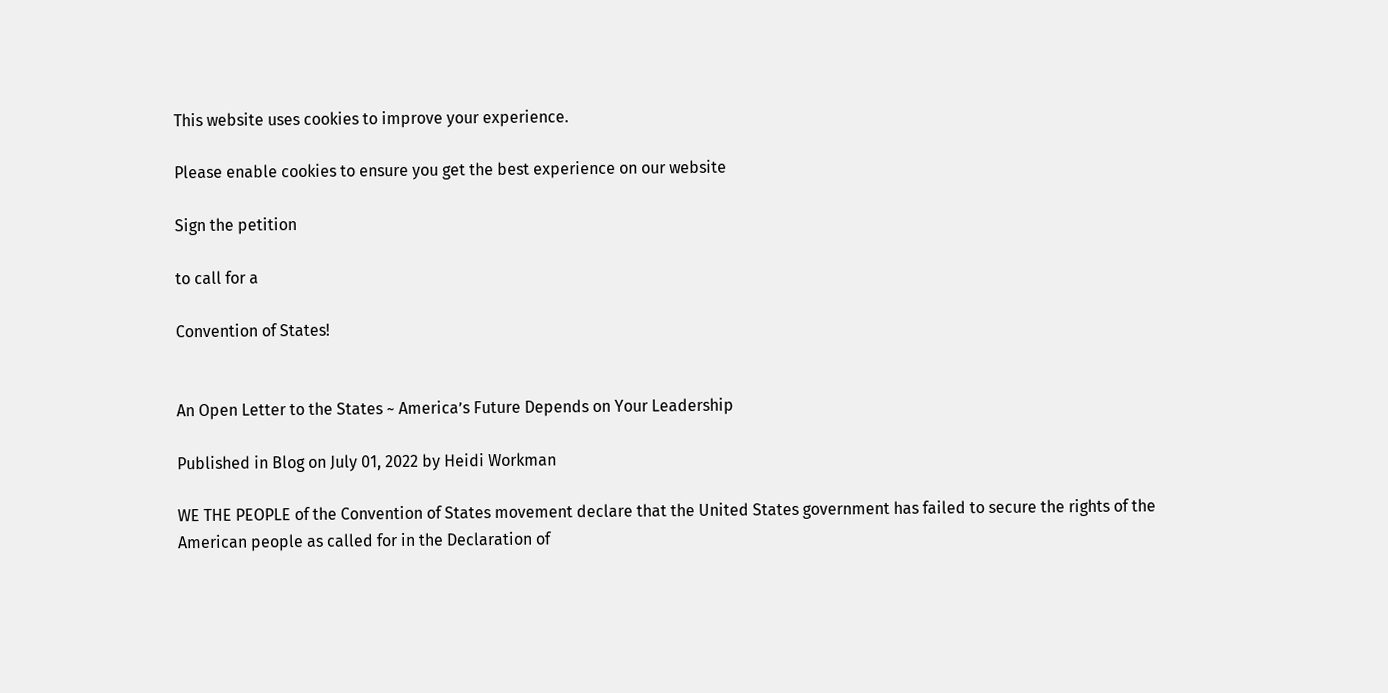This website uses cookies to improve your experience.

Please enable cookies to ensure you get the best experience on our website

Sign the petition

to call for a

Convention of States!


An Open Letter to the States ~ America’s Future Depends on Your Leadership

Published in Blog on July 01, 2022 by Heidi Workman

WE THE PEOPLE of the Convention of States movement declare that the United States government has failed to secure the rights of the American people as called for in the Declaration of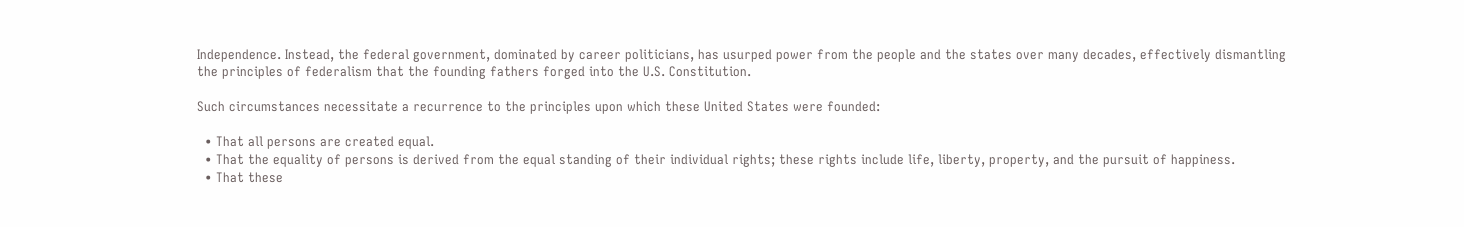Independence. Instead, the federal government, dominated by career politicians, has usurped power from the people and the states over many decades, effectively dismantling the principles of federalism that the founding fathers forged into the U.S. Constitution.

Such circumstances necessitate a recurrence to the principles upon which these United States were founded:

  • That all persons are created equal.
  • That the equality of persons is derived from the equal standing of their individual rights; these rights include life, liberty, property, and the pursuit of happiness.
  • That these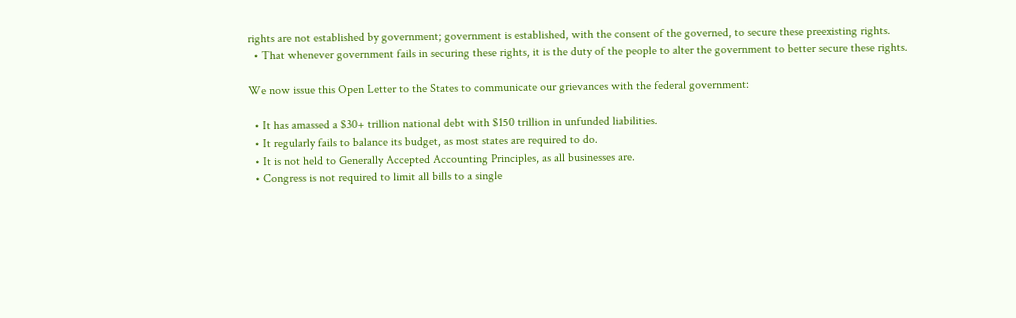rights are not established by government; government is established, with the consent of the governed, to secure these preexisting rights.
  • That whenever government fails in securing these rights, it is the duty of the people to alter the government to better secure these rights.

We now issue this Open Letter to the States to communicate our grievances with the federal government:

  • It has amassed a $30+ trillion national debt with $150 trillion in unfunded liabilities.
  • It regularly fails to balance its budget, as most states are required to do.
  • It is not held to Generally Accepted Accounting Principles, as all businesses are.
  • Congress is not required to limit all bills to a single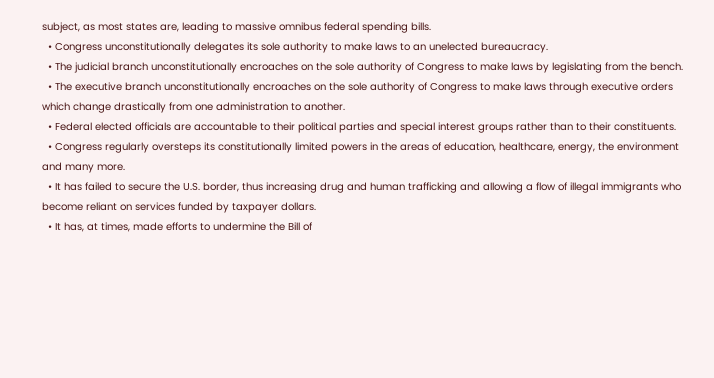subject, as most states are, leading to massive omnibus federal spending bills.
  • Congress unconstitutionally delegates its sole authority to make laws to an unelected bureaucracy.
  • The judicial branch unconstitutionally encroaches on the sole authority of Congress to make laws by legislating from the bench.
  • The executive branch unconstitutionally encroaches on the sole authority of Congress to make laws through executive orders which change drastically from one administration to another.
  • Federal elected officials are accountable to their political parties and special interest groups rather than to their constituents.
  • Congress regularly oversteps its constitutionally limited powers in the areas of education, healthcare, energy, the environment and many more.
  • It has failed to secure the U.S. border, thus increasing drug and human trafficking and allowing a flow of illegal immigrants who become reliant on services funded by taxpayer dollars.
  • It has, at times, made efforts to undermine the Bill of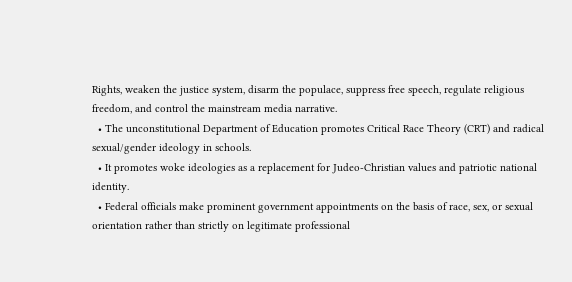Rights, weaken the justice system, disarm the populace, suppress free speech, regulate religious freedom, and control the mainstream media narrative.
  • The unconstitutional Department of Education promotes Critical Race Theory (CRT) and radical sexual/gender ideology in schools.
  • It promotes woke ideologies as a replacement for Judeo-Christian values and patriotic national identity.
  • Federal officials make prominent government appointments on the basis of race, sex, or sexual orientation rather than strictly on legitimate professional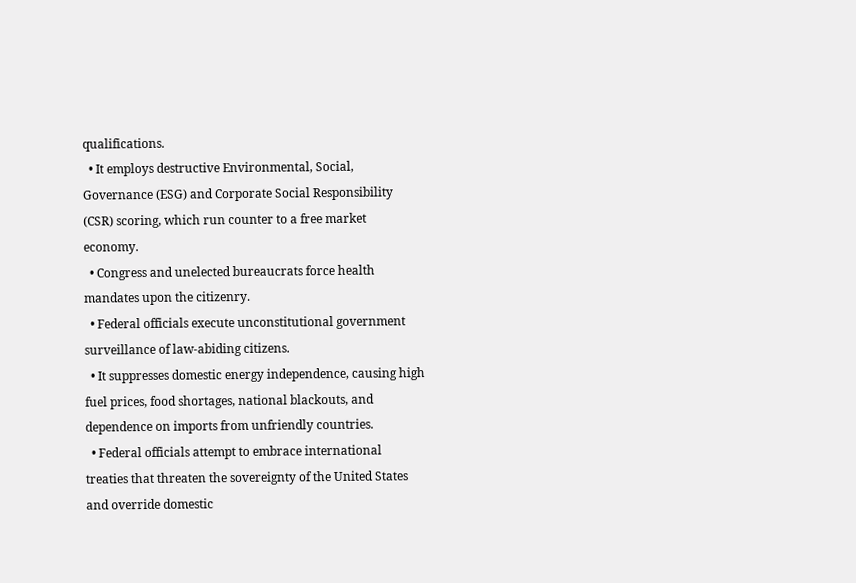qualifications.
  • It employs destructive Environmental, Social, Governance (ESG) and Corporate Social Responsibility (CSR) scoring, which run counter to a free market economy.
  • Congress and unelected bureaucrats force health mandates upon the citizenry.
  • Federal officials execute unconstitutional government surveillance of law-abiding citizens.
  • It suppresses domestic energy independence, causing high fuel prices, food shortages, national blackouts, and dependence on imports from unfriendly countries.
  • Federal officials attempt to embrace international treaties that threaten the sovereignty of the United States and override domestic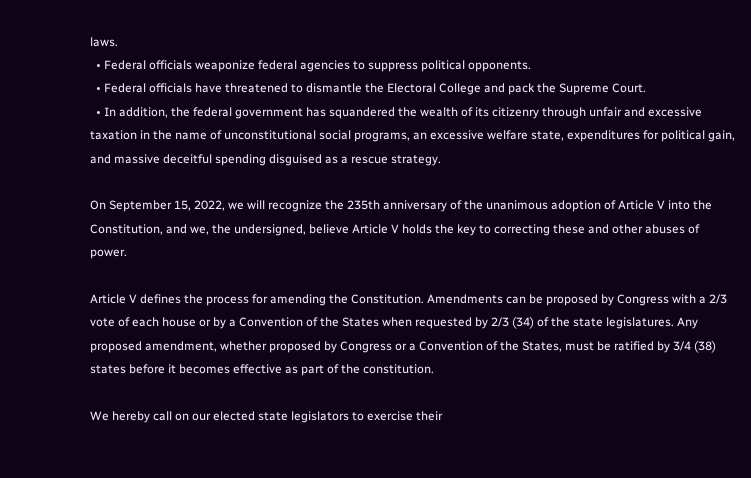laws.
  • Federal officials weaponize federal agencies to suppress political opponents.
  • Federal officials have threatened to dismantle the Electoral College and pack the Supreme Court.
  • In addition, the federal government has squandered the wealth of its citizenry through unfair and excessive taxation in the name of unconstitutional social programs, an excessive welfare state, expenditures for political gain, and massive deceitful spending disguised as a rescue strategy.

On September 15, 2022, we will recognize the 235th anniversary of the unanimous adoption of Article V into the Constitution, and we, the undersigned, believe Article V holds the key to correcting these and other abuses of power.

Article V defines the process for amending the Constitution. Amendments can be proposed by Congress with a 2/3 vote of each house or by a Convention of the States when requested by 2/3 (34) of the state legislatures. Any proposed amendment, whether proposed by Congress or a Convention of the States, must be ratified by 3/4 (38) states before it becomes effective as part of the constitution.

We hereby call on our elected state legislators to exercise their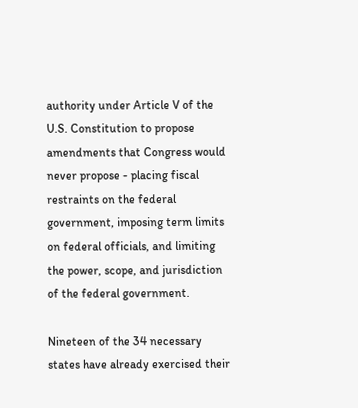authority under Article V of the U.S. Constitution to propose amendments that Congress would never propose - placing fiscal restraints on the federal government, imposing term limits on federal officials, and limiting the power, scope, and jurisdiction of the federal government.

Nineteen of the 34 necessary states have already exercised their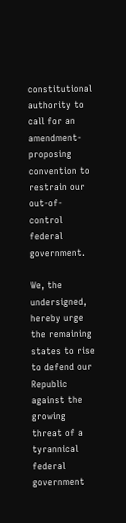constitutional authority to call for an amendment-proposing convention to restrain our out-of-control federal government.

We, the undersigned, hereby urge the remaining states to rise to defend our Republic against the growing threat of a tyrannical federal government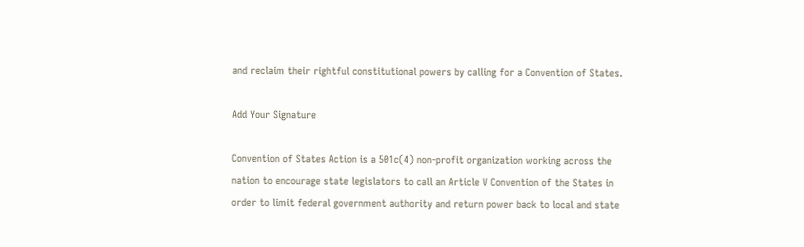and reclaim their rightful constitutional powers by calling for a Convention of States.

Add Your Signature

Convention of States Action is a 501c(4) non-profit organization working across the nation to encourage state legislators to call an Article V Convention of the States in order to limit federal government authority and return power back to local and state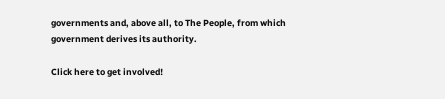governments and, above all, to The People, from which government derives its authority.

Click here to get involved!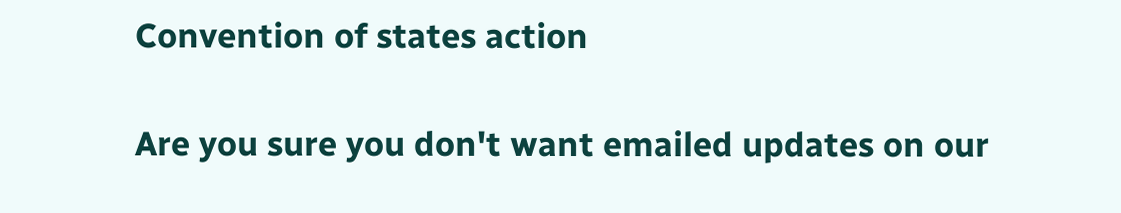Convention of states action

Are you sure you don't want emailed updates on our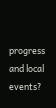progress and local events?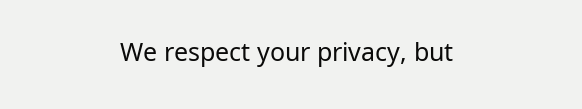We respect your privacy, but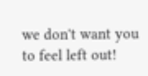we don't want you to feel left out!